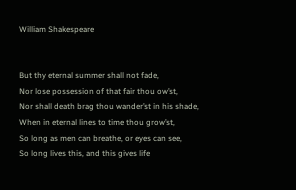William Shakespeare


But thy eternal summer shall not fade,
Nor lose possession of that fair thou ow’st,
Nor shall death brag thou wander’st in his shade,
When in eternal lines to time thou grow’st,
So long as men can breathe, or eyes can see,
So long lives this, and this gives life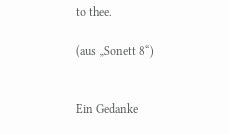to thee.

(aus „Sonett 8“)


Ein Gedanke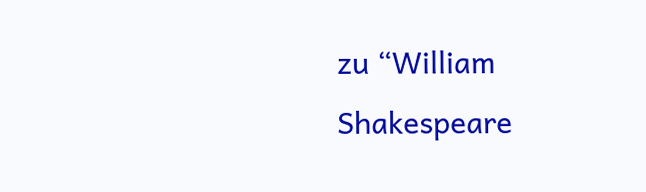zu “William Shakespeare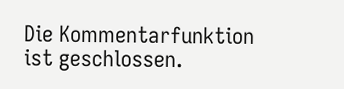Die Kommentarfunktion ist geschlossen.